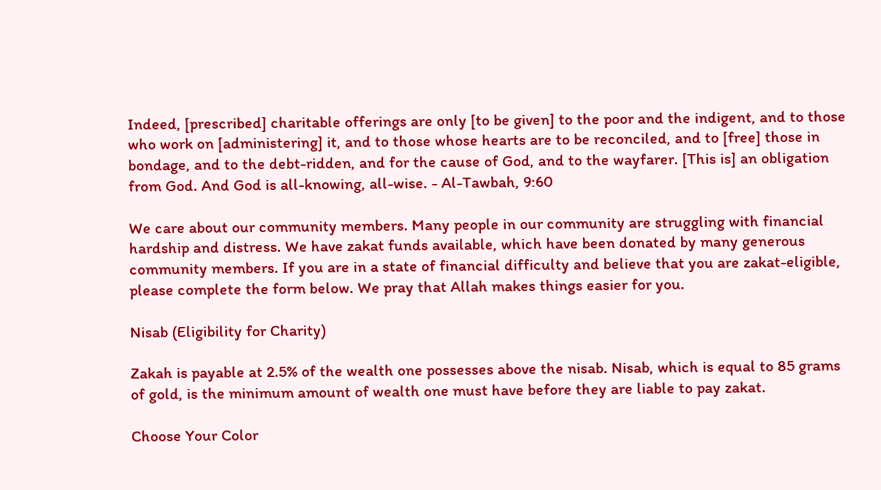Indeed, [prescribed] charitable offerings are only [to be given] to the poor and the indigent, and to those who work on [administering] it, and to those whose hearts are to be reconciled, and to [free] those in bondage, and to the debt-ridden, and for the cause of God, and to the wayfarer. [This is] an obligation from God. And God is all-knowing, all-wise. - Al-Tawbah, 9:60

We care about our community members. Many people in our community are struggling with financial hardship and distress. We have zakat funds available, which have been donated by many generous community members. If you are in a state of financial difficulty and believe that you are zakat-eligible, please complete the form below. We pray that Allah makes things easier for you.

Nisab (Eligibility for Charity)

Zakah is payable at 2.5% of the wealth one possesses above the nisab. Nisab, which is equal to 85 grams of gold, is the minimum amount of wealth one must have before they are liable to pay zakat.

Choose Your Color